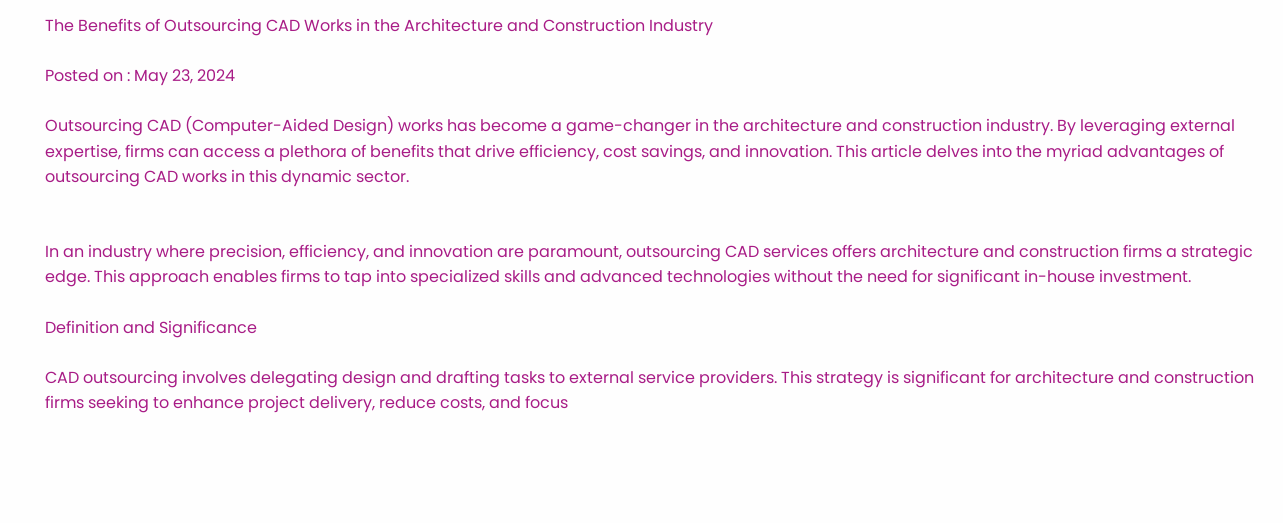The Benefits of Outsourcing CAD Works in the Architecture and Construction Industry

Posted on : May 23, 2024

Outsourcing CAD (Computer-Aided Design) works has become a game-changer in the architecture and construction industry. By leveraging external expertise, firms can access a plethora of benefits that drive efficiency, cost savings, and innovation. This article delves into the myriad advantages of outsourcing CAD works in this dynamic sector.


In an industry where precision, efficiency, and innovation are paramount, outsourcing CAD services offers architecture and construction firms a strategic edge. This approach enables firms to tap into specialized skills and advanced technologies without the need for significant in-house investment.

Definition and Significance

CAD outsourcing involves delegating design and drafting tasks to external service providers. This strategy is significant for architecture and construction firms seeking to enhance project delivery, reduce costs, and focus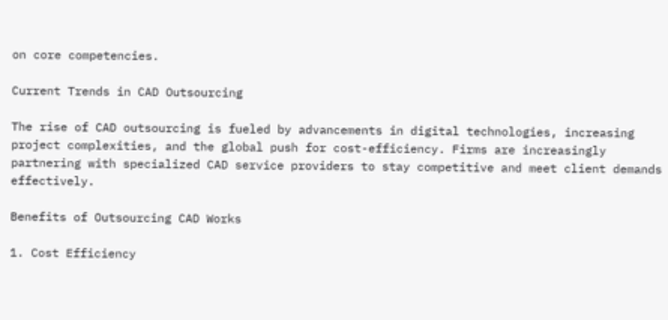on core competencies.

Current Trends in CAD Outsourcing

The rise of CAD outsourcing is fueled by advancements in digital technologies, increasing project complexities, and the global push for cost-efficiency. Firms are increasingly partnering with specialized CAD service providers to stay competitive and meet client demands effectively.

Benefits of Outsourcing CAD Works

1. Cost Efficiency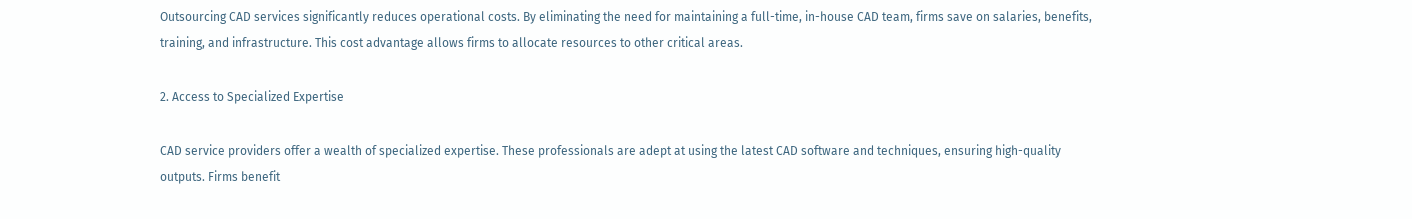Outsourcing CAD services significantly reduces operational costs. By eliminating the need for maintaining a full-time, in-house CAD team, firms save on salaries, benefits, training, and infrastructure. This cost advantage allows firms to allocate resources to other critical areas.

2. Access to Specialized Expertise

CAD service providers offer a wealth of specialized expertise. These professionals are adept at using the latest CAD software and techniques, ensuring high-quality outputs. Firms benefit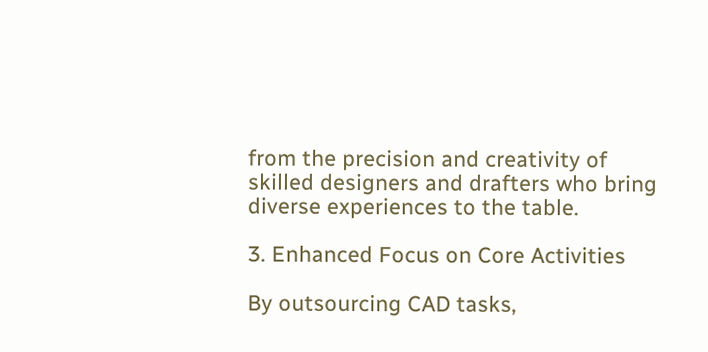from the precision and creativity of skilled designers and drafters who bring diverse experiences to the table.

3. Enhanced Focus on Core Activities

By outsourcing CAD tasks,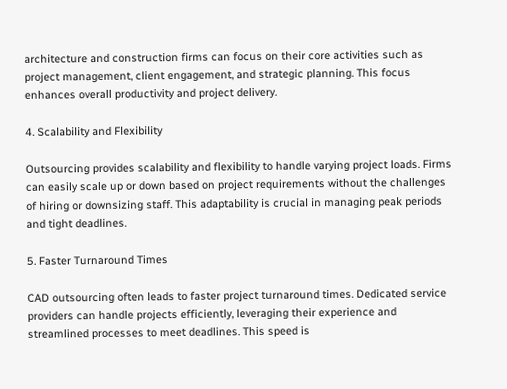architecture and construction firms can focus on their core activities such as project management, client engagement, and strategic planning. This focus enhances overall productivity and project delivery.

4. Scalability and Flexibility

Outsourcing provides scalability and flexibility to handle varying project loads. Firms can easily scale up or down based on project requirements without the challenges of hiring or downsizing staff. This adaptability is crucial in managing peak periods and tight deadlines.

5. Faster Turnaround Times

CAD outsourcing often leads to faster project turnaround times. Dedicated service providers can handle projects efficiently, leveraging their experience and streamlined processes to meet deadlines. This speed is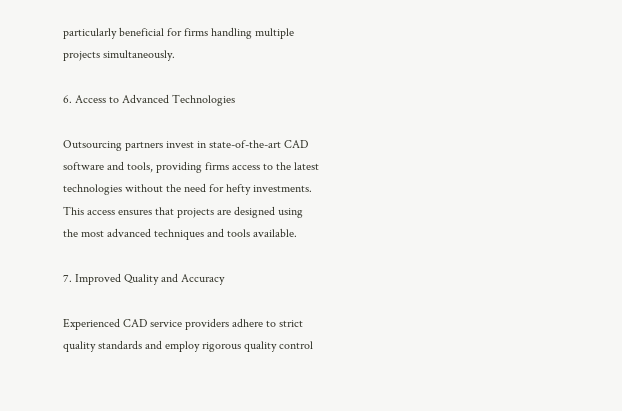particularly beneficial for firms handling multiple projects simultaneously.

6. Access to Advanced Technologies

Outsourcing partners invest in state-of-the-art CAD software and tools, providing firms access to the latest technologies without the need for hefty investments. This access ensures that projects are designed using the most advanced techniques and tools available.

7. Improved Quality and Accuracy

Experienced CAD service providers adhere to strict quality standards and employ rigorous quality control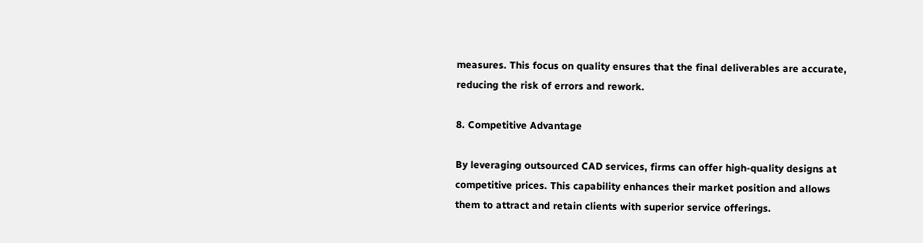measures. This focus on quality ensures that the final deliverables are accurate, reducing the risk of errors and rework.

8. Competitive Advantage

By leveraging outsourced CAD services, firms can offer high-quality designs at competitive prices. This capability enhances their market position and allows them to attract and retain clients with superior service offerings.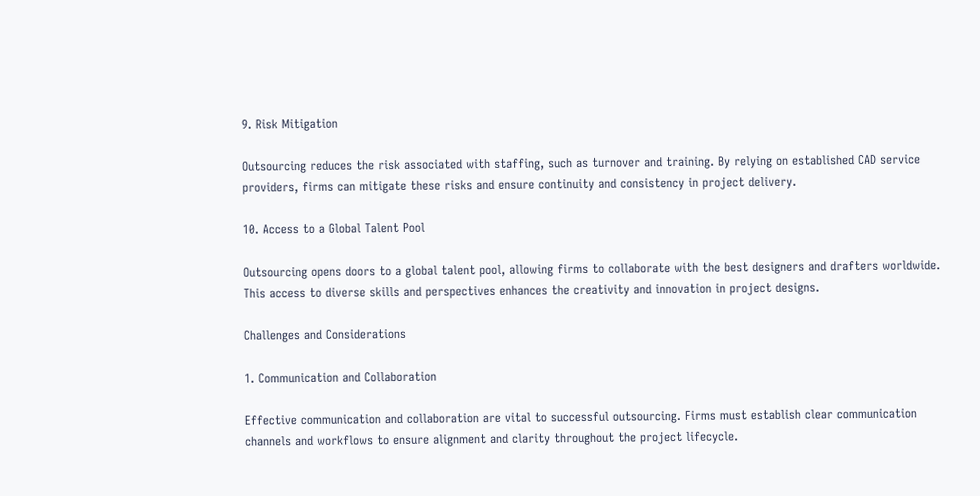9. Risk Mitigation

Outsourcing reduces the risk associated with staffing, such as turnover and training. By relying on established CAD service providers, firms can mitigate these risks and ensure continuity and consistency in project delivery.

10. Access to a Global Talent Pool

Outsourcing opens doors to a global talent pool, allowing firms to collaborate with the best designers and drafters worldwide. This access to diverse skills and perspectives enhances the creativity and innovation in project designs.

Challenges and Considerations

1. Communication and Collaboration

Effective communication and collaboration are vital to successful outsourcing. Firms must establish clear communication channels and workflows to ensure alignment and clarity throughout the project lifecycle.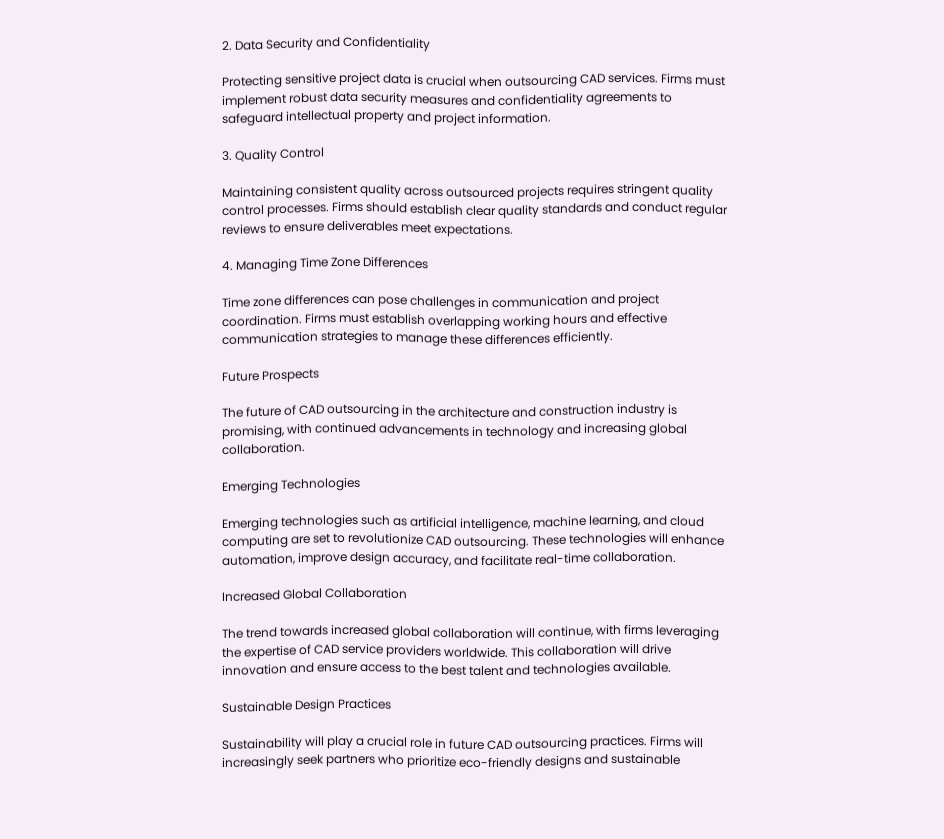2. Data Security and Confidentiality

Protecting sensitive project data is crucial when outsourcing CAD services. Firms must implement robust data security measures and confidentiality agreements to safeguard intellectual property and project information.

3. Quality Control

Maintaining consistent quality across outsourced projects requires stringent quality control processes. Firms should establish clear quality standards and conduct regular reviews to ensure deliverables meet expectations.

4. Managing Time Zone Differences

Time zone differences can pose challenges in communication and project coordination. Firms must establish overlapping working hours and effective communication strategies to manage these differences efficiently.

Future Prospects

The future of CAD outsourcing in the architecture and construction industry is promising, with continued advancements in technology and increasing global collaboration.

Emerging Technologies

Emerging technologies such as artificial intelligence, machine learning, and cloud computing are set to revolutionize CAD outsourcing. These technologies will enhance automation, improve design accuracy, and facilitate real-time collaboration.

Increased Global Collaboration

The trend towards increased global collaboration will continue, with firms leveraging the expertise of CAD service providers worldwide. This collaboration will drive innovation and ensure access to the best talent and technologies available.

Sustainable Design Practices

Sustainability will play a crucial role in future CAD outsourcing practices. Firms will increasingly seek partners who prioritize eco-friendly designs and sustainable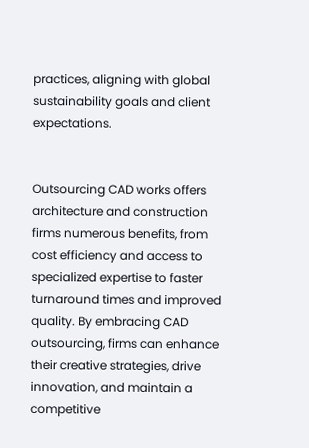practices, aligning with global sustainability goals and client expectations.


Outsourcing CAD works offers architecture and construction firms numerous benefits, from cost efficiency and access to specialized expertise to faster turnaround times and improved quality. By embracing CAD outsourcing, firms can enhance their creative strategies, drive innovation, and maintain a competitive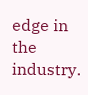edge in the industry.